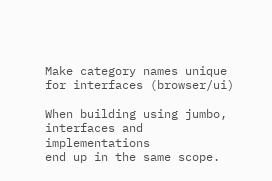Make category names unique for interfaces (browser/ui)

When building using jumbo, interfaces and implementations
end up in the same scope.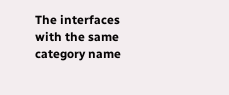The interfaces with the same
category name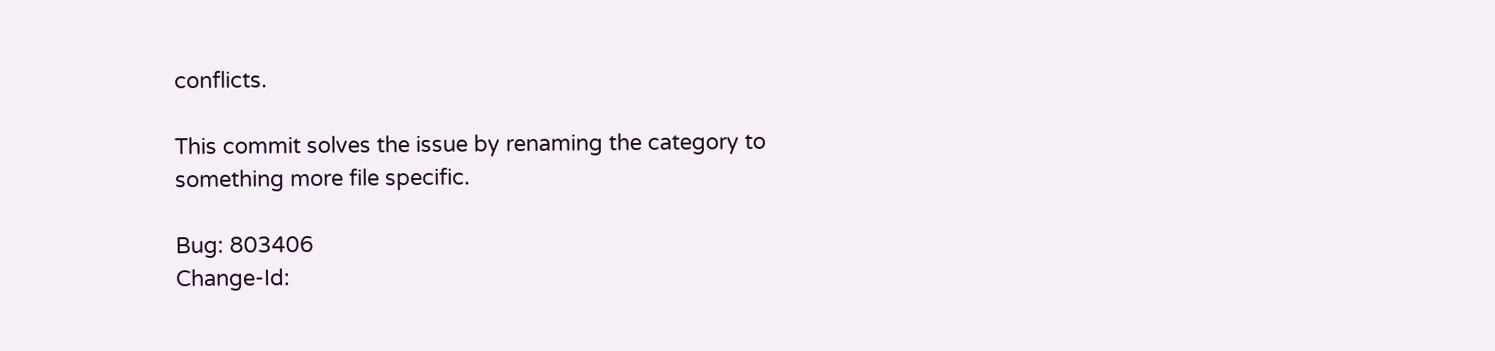conflicts.

This commit solves the issue by renaming the category to
something more file specific.

Bug: 803406
Change-Id: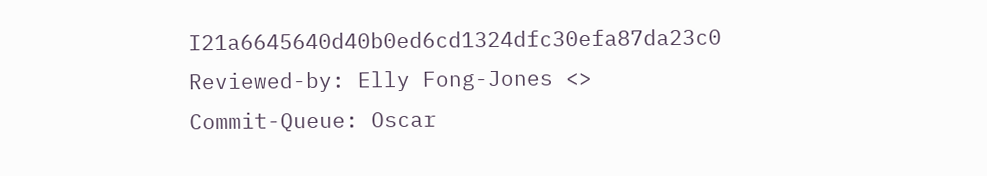I21a6645640d40b0ed6cd1324dfc30efa87da23c0
Reviewed-by: Elly Fong-Jones <>
Commit-Queue: Oscar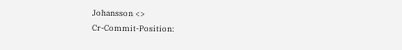Johansson <>
Cr-Commit-Position: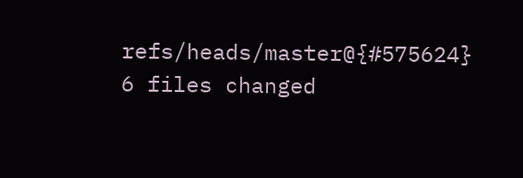refs/heads/master@{#575624}
6 files changed